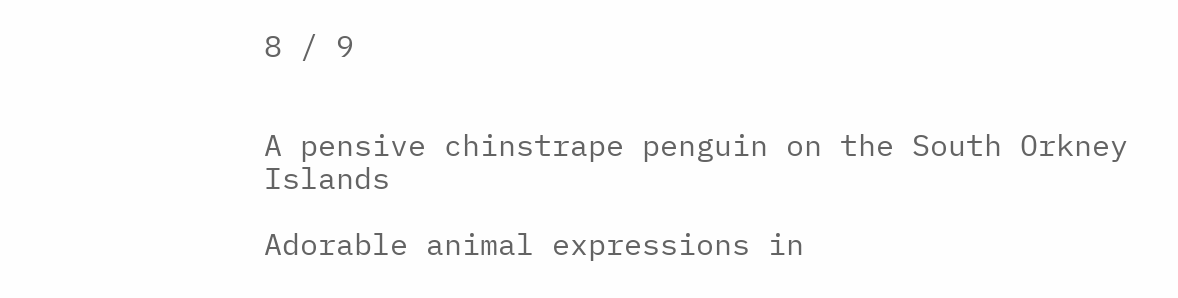8 / 9


A pensive chinstrape penguin on the South Orkney Islands

Adorable animal expressions in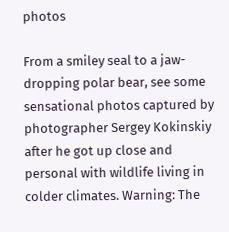photos

From a smiley seal to a jaw-dropping polar bear, see some sensational photos captured by photographer Sergey Kokinskiy after he got up close and personal with wildlife living in colder climates. Warning: The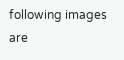following images are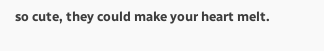so cute, they could make your heart melt.